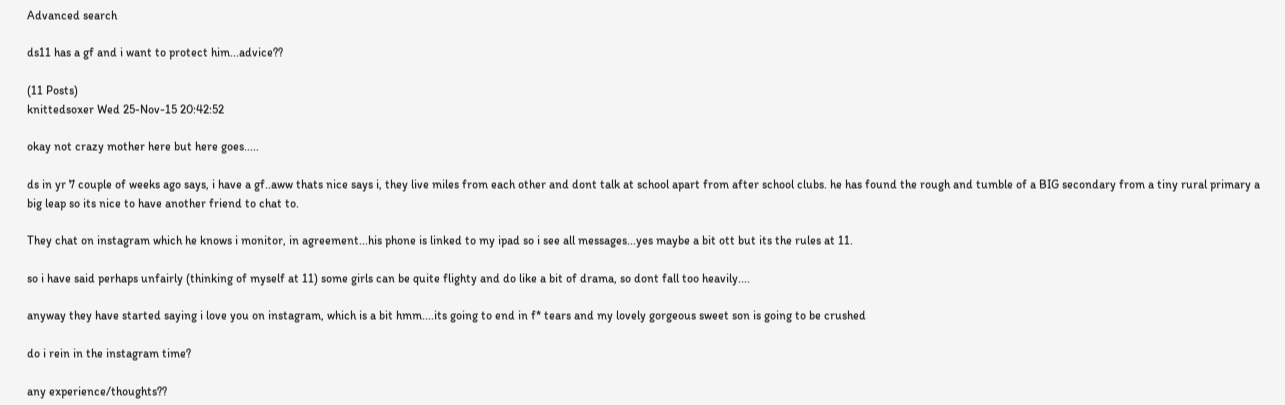Advanced search

ds11 has a gf and i want to protect him...advice??

(11 Posts)
knittedsoxer Wed 25-Nov-15 20:42:52

okay not crazy mother here but here goes.....

ds in yr 7 couple of weeks ago says, i have a gf..aww thats nice says i, they live miles from each other and dont talk at school apart from after school clubs. he has found the rough and tumble of a BIG secondary from a tiny rural primary a big leap so its nice to have another friend to chat to.

They chat on instagram which he knows i monitor, in agreement...his phone is linked to my ipad so i see all messages...yes maybe a bit ott but its the rules at 11.

so i have said perhaps unfairly (thinking of myself at 11) some girls can be quite flighty and do like a bit of drama, so dont fall too heavily....

anyway they have started saying i love you on instagram, which is a bit hmm....its going to end in f* tears and my lovely gorgeous sweet son is going to be crushed

do i rein in the instagram time?

any experience/thoughts??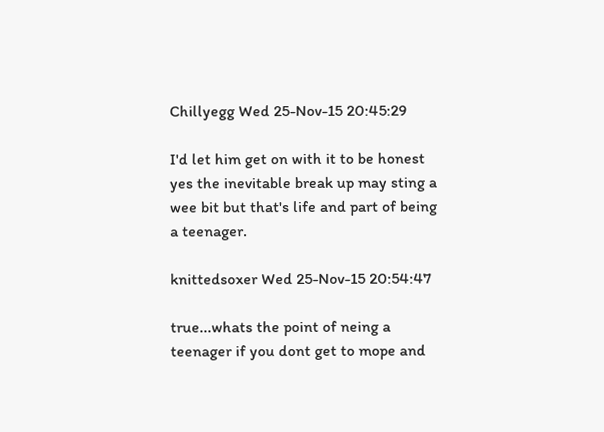Chillyegg Wed 25-Nov-15 20:45:29

I'd let him get on with it to be honest yes the inevitable break up may sting a wee bit but that's life and part of being a teenager.

knittedsoxer Wed 25-Nov-15 20:54:47

true...whats the point of neing a teenager if you dont get to mope and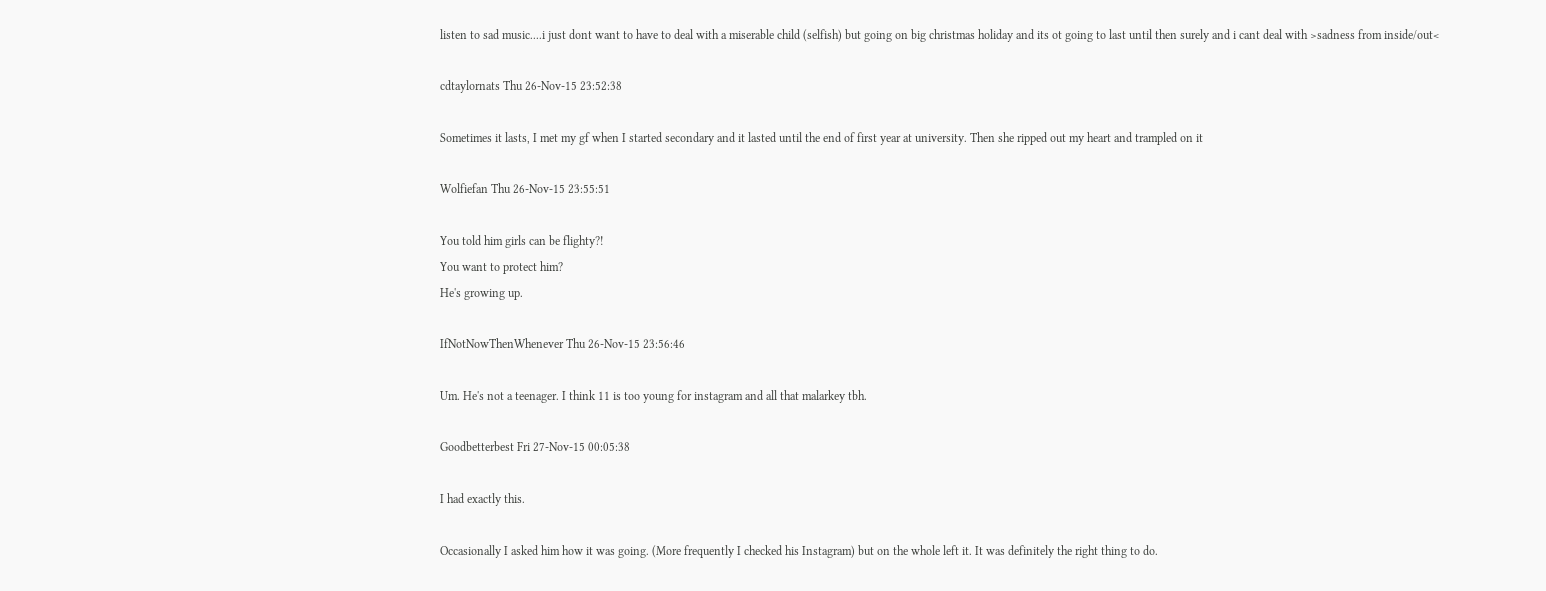listen to sad music....i just dont want to have to deal with a miserable child (selfish) but going on big christmas holiday and its ot going to last until then surely and i cant deal with >sadness from inside/out<

cdtaylornats Thu 26-Nov-15 23:52:38

Sometimes it lasts, I met my gf when I started secondary and it lasted until the end of first year at university. Then she ripped out my heart and trampled on it

Wolfiefan Thu 26-Nov-15 23:55:51

You told him girls can be flighty?!
You want to protect him?
He's growing up.

IfNotNowThenWhenever Thu 26-Nov-15 23:56:46

Um. He's not a teenager. I think 11 is too young for instagram and all that malarkey tbh.

Goodbetterbest Fri 27-Nov-15 00:05:38

I had exactly this.

Occasionally I asked him how it was going. (More frequently I checked his Instagram) but on the whole left it. It was definitely the right thing to do.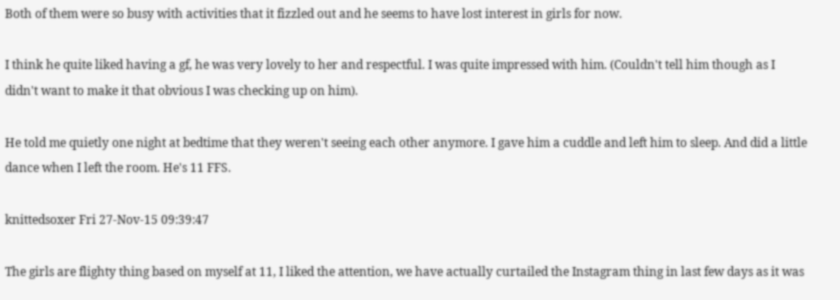Both of them were so busy with activities that it fizzled out and he seems to have lost interest in girls for now.

I think he quite liked having a gf, he was very lovely to her and respectful. I was quite impressed with him. (Couldn't tell him though as I didn't want to make it that obvious I was checking up on him).

He told me quietly one night at bedtime that they weren't seeing each other anymore. I gave him a cuddle and left him to sleep. And did a little dance when I left the room. He's 11 FFS.

knittedsoxer Fri 27-Nov-15 09:39:47

The girls are flighty thing based on myself at 11, I liked the attention, we have actually curtailed the Instagram thing in last few days as it was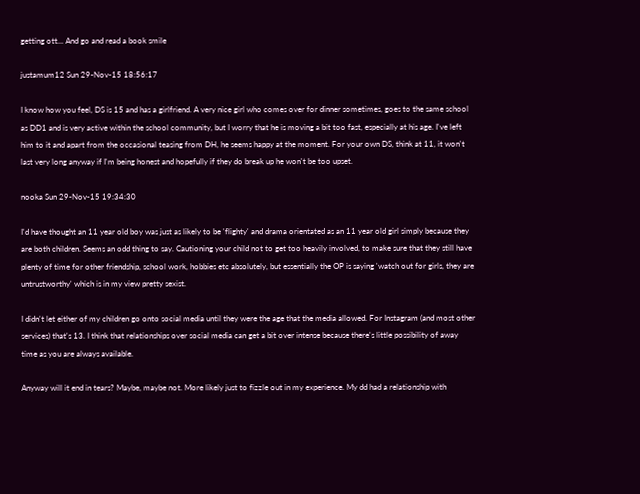getting ott... And go and read a book smile

justamum12 Sun 29-Nov-15 18:56:17

I know how you feel, DS is 15 and has a girlfriend. A very nice girl who comes over for dinner sometimes, goes to the same school as DD1 and is very active within the school community, but I worry that he is moving a bit too fast, especially at his age. I've left him to it and apart from the occasional teasing from DH, he seems happy at the moment. For your own DS, think at 11, it won't last very long anyway if I'm being honest and hopefully if they do break up he won't be too upset.

nooka Sun 29-Nov-15 19:34:30

I'd have thought an 11 year old boy was just as likely to be 'flighty' and drama orientated as an 11 year old girl simply because they are both children. Seems an odd thing to say. Cautioning your child not to get too heavily involved, to make sure that they still have plenty of time for other friendship, school work, hobbies etc absolutely, but essentially the OP is saying 'watch out for girls, they are untrustworthy' which is in my view pretty sexist.

I didn't let either of my children go onto social media until they were the age that the media allowed. For Instagram (and most other services) that's 13. I think that relationships over social media can get a bit over intense because there's little possibility of away time as you are always available.

Anyway will it end in tears? Maybe, maybe not. More likely just to fizzle out in my experience. My dd had a relationship with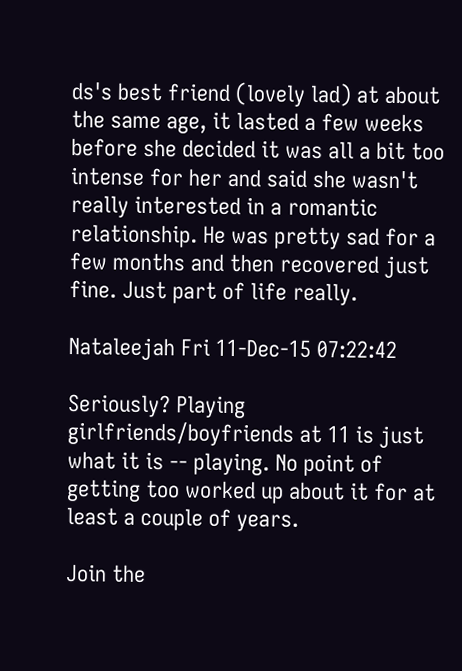ds's best friend (lovely lad) at about the same age, it lasted a few weeks before she decided it was all a bit too intense for her and said she wasn't really interested in a romantic relationship. He was pretty sad for a few months and then recovered just fine. Just part of life really.

Nataleejah Fri 11-Dec-15 07:22:42

Seriously? Playing girlfriends/boyfriends at 11 is just what it is -- playing. No point of getting too worked up about it for at least a couple of years.

Join the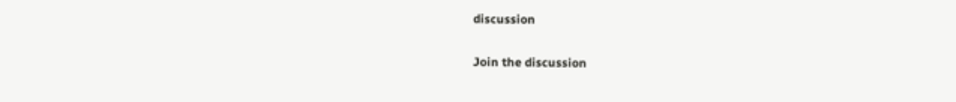discussion

Join the discussion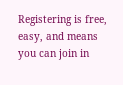Registering is free, easy, and means you can join in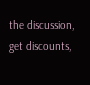the discussion, get discounts,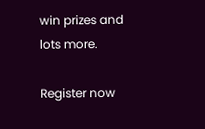win prizes and lots more.

Register now